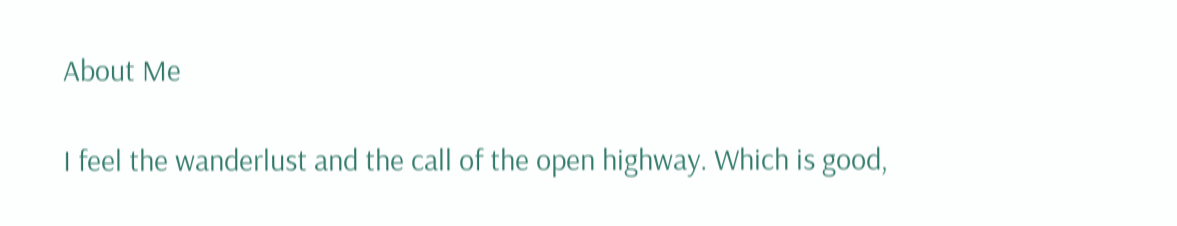About Me

I feel the wanderlust and the call of the open highway. Which is good,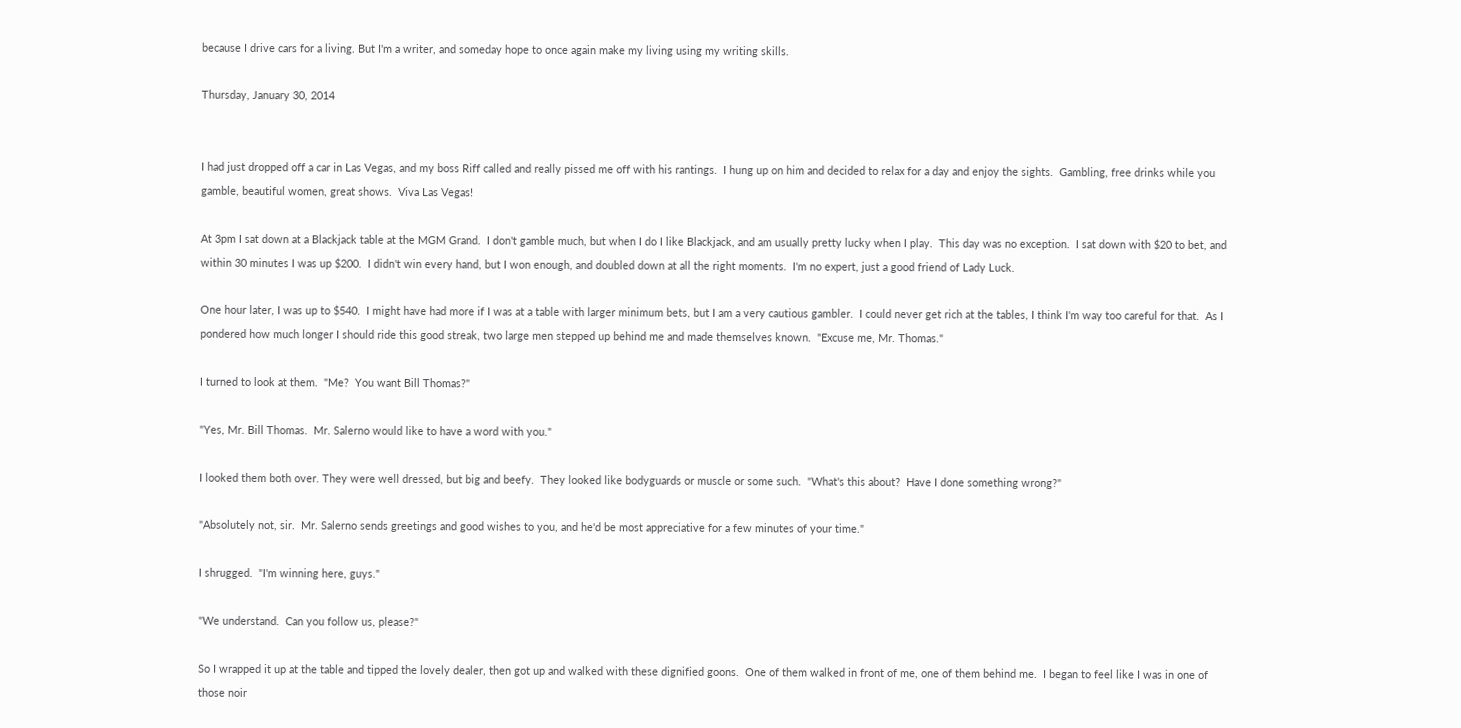because I drive cars for a living. But I'm a writer, and someday hope to once again make my living using my writing skills.

Thursday, January 30, 2014


I had just dropped off a car in Las Vegas, and my boss Riff called and really pissed me off with his rantings.  I hung up on him and decided to relax for a day and enjoy the sights.  Gambling, free drinks while you gamble, beautiful women, great shows.  Viva Las Vegas!

At 3pm I sat down at a Blackjack table at the MGM Grand.  I don't gamble much, but when I do I like Blackjack, and am usually pretty lucky when I play.  This day was no exception.  I sat down with $20 to bet, and within 30 minutes I was up $200.  I didn't win every hand, but I won enough, and doubled down at all the right moments.  I'm no expert, just a good friend of Lady Luck.

One hour later, I was up to $540.  I might have had more if I was at a table with larger minimum bets, but I am a very cautious gambler.  I could never get rich at the tables, I think I'm way too careful for that.  As I pondered how much longer I should ride this good streak, two large men stepped up behind me and made themselves known.  "Excuse me, Mr. Thomas."

I turned to look at them.  "Me?  You want Bill Thomas?"

"Yes, Mr. Bill Thomas.  Mr. Salerno would like to have a word with you."

I looked them both over. They were well dressed, but big and beefy.  They looked like bodyguards or muscle or some such.  "What's this about?  Have I done something wrong?"

"Absolutely not, sir.  Mr. Salerno sends greetings and good wishes to you, and he'd be most appreciative for a few minutes of your time."

I shrugged.  "I'm winning here, guys."

"We understand.  Can you follow us, please?"

So I wrapped it up at the table and tipped the lovely dealer, then got up and walked with these dignified goons.  One of them walked in front of me, one of them behind me.  I began to feel like I was in one of those noir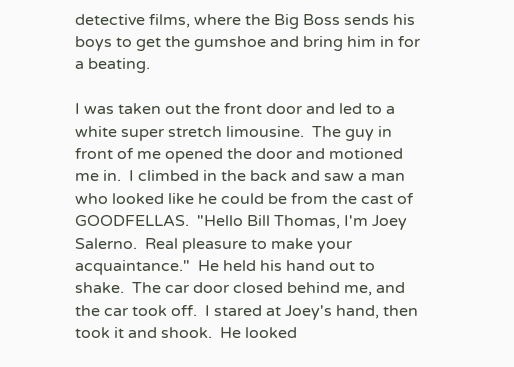detective films, where the Big Boss sends his boys to get the gumshoe and bring him in for a beating.

I was taken out the front door and led to a white super stretch limousine.  The guy in front of me opened the door and motioned me in.  I climbed in the back and saw a man who looked like he could be from the cast of GOODFELLAS.  "Hello Bill Thomas, I'm Joey Salerno.  Real pleasure to make your acquaintance."  He held his hand out to shake.  The car door closed behind me, and the car took off.  I stared at Joey's hand, then took it and shook.  He looked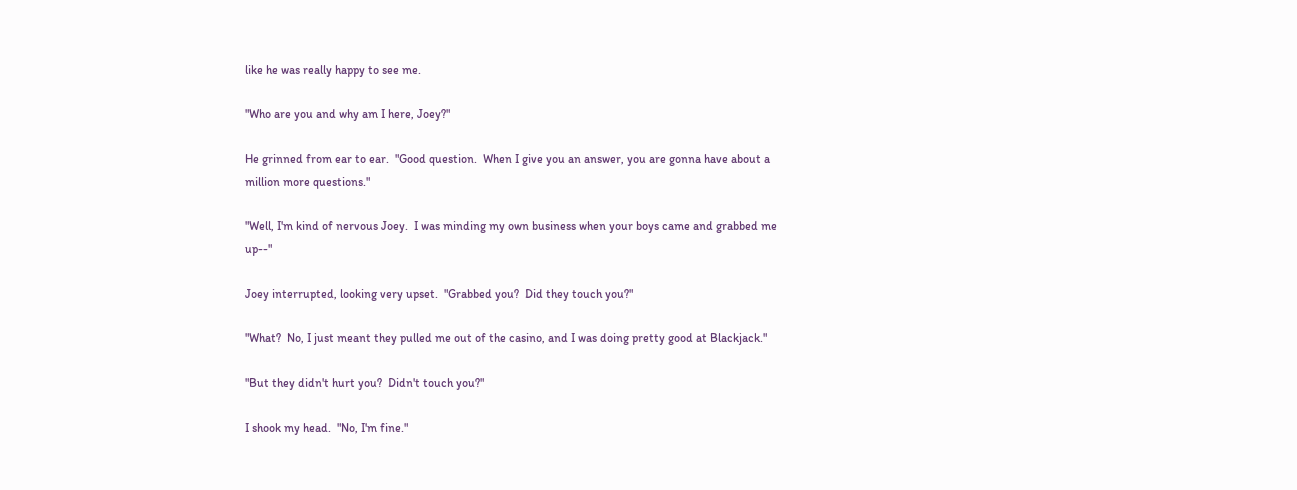like he was really happy to see me.

"Who are you and why am I here, Joey?"

He grinned from ear to ear.  "Good question.  When I give you an answer, you are gonna have about a million more questions."

"Well, I'm kind of nervous Joey.  I was minding my own business when your boys came and grabbed me up--"

Joey interrupted, looking very upset.  "Grabbed you?  Did they touch you?"

"What?  No, I just meant they pulled me out of the casino, and I was doing pretty good at Blackjack."

"But they didn't hurt you?  Didn't touch you?"

I shook my head.  "No, I'm fine."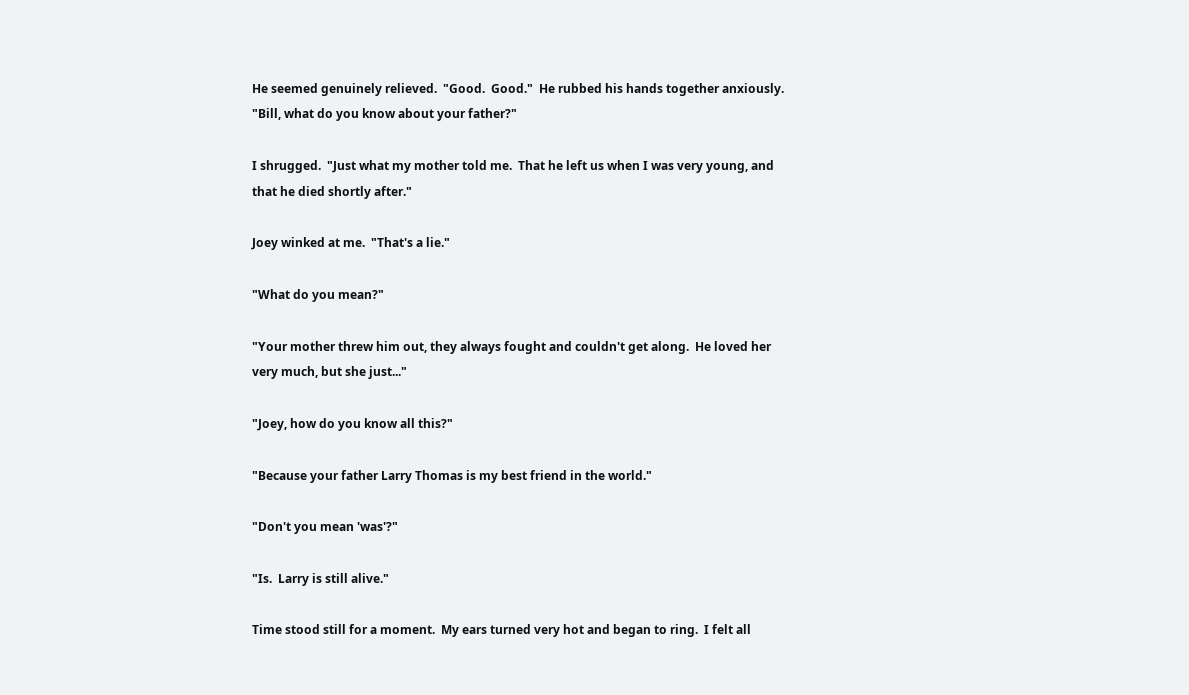He seemed genuinely relieved.  "Good.  Good."  He rubbed his hands together anxiously.  "Bill, what do you know about your father?"

I shrugged.  "Just what my mother told me.  That he left us when I was very young, and that he died shortly after."

Joey winked at me.  "That's a lie."

"What do you mean?"

"Your mother threw him out, they always fought and couldn't get along.  He loved her very much, but she just..."

"Joey, how do you know all this?"

"Because your father Larry Thomas is my best friend in the world."

"Don't you mean 'was'?"

"Is.  Larry is still alive."

Time stood still for a moment.  My ears turned very hot and began to ring.  I felt all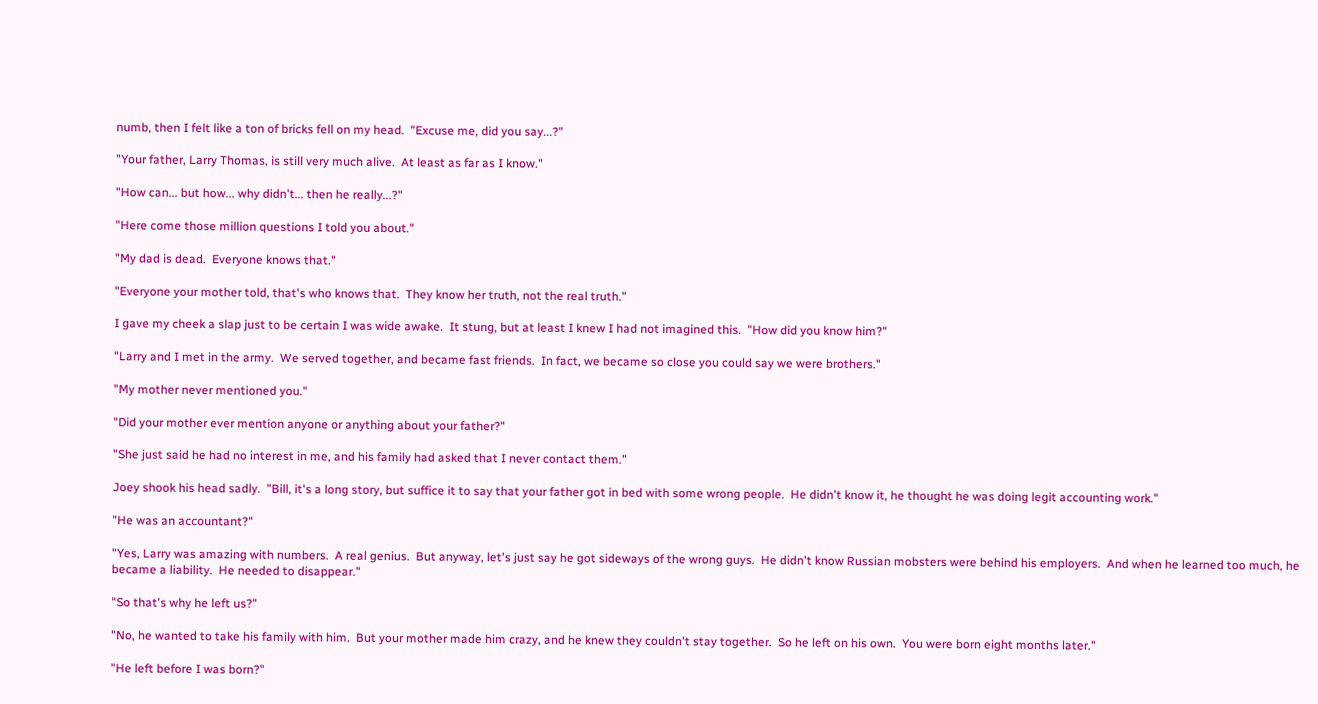numb, then I felt like a ton of bricks fell on my head.  "Excuse me, did you say...?"

"Your father, Larry Thomas, is still very much alive.  At least as far as I know."

"How can... but how... why didn't... then he really...?"

"Here come those million questions I told you about."

"My dad is dead.  Everyone knows that."

"Everyone your mother told, that's who knows that.  They know her truth, not the real truth."

I gave my cheek a slap just to be certain I was wide awake.  It stung, but at least I knew I had not imagined this.  "How did you know him?"

"Larry and I met in the army.  We served together, and became fast friends.  In fact, we became so close you could say we were brothers."

"My mother never mentioned you."

"Did your mother ever mention anyone or anything about your father?"

"She just said he had no interest in me, and his family had asked that I never contact them."

Joey shook his head sadly.  "Bill, it's a long story, but suffice it to say that your father got in bed with some wrong people.  He didn't know it, he thought he was doing legit accounting work."

"He was an accountant?"

"Yes, Larry was amazing with numbers.  A real genius.  But anyway, let's just say he got sideways of the wrong guys.  He didn't know Russian mobsters were behind his employers.  And when he learned too much, he became a liability.  He needed to disappear."

"So that's why he left us?"

"No, he wanted to take his family with him.  But your mother made him crazy, and he knew they couldn't stay together.  So he left on his own.  You were born eight months later."

"He left before I was born?"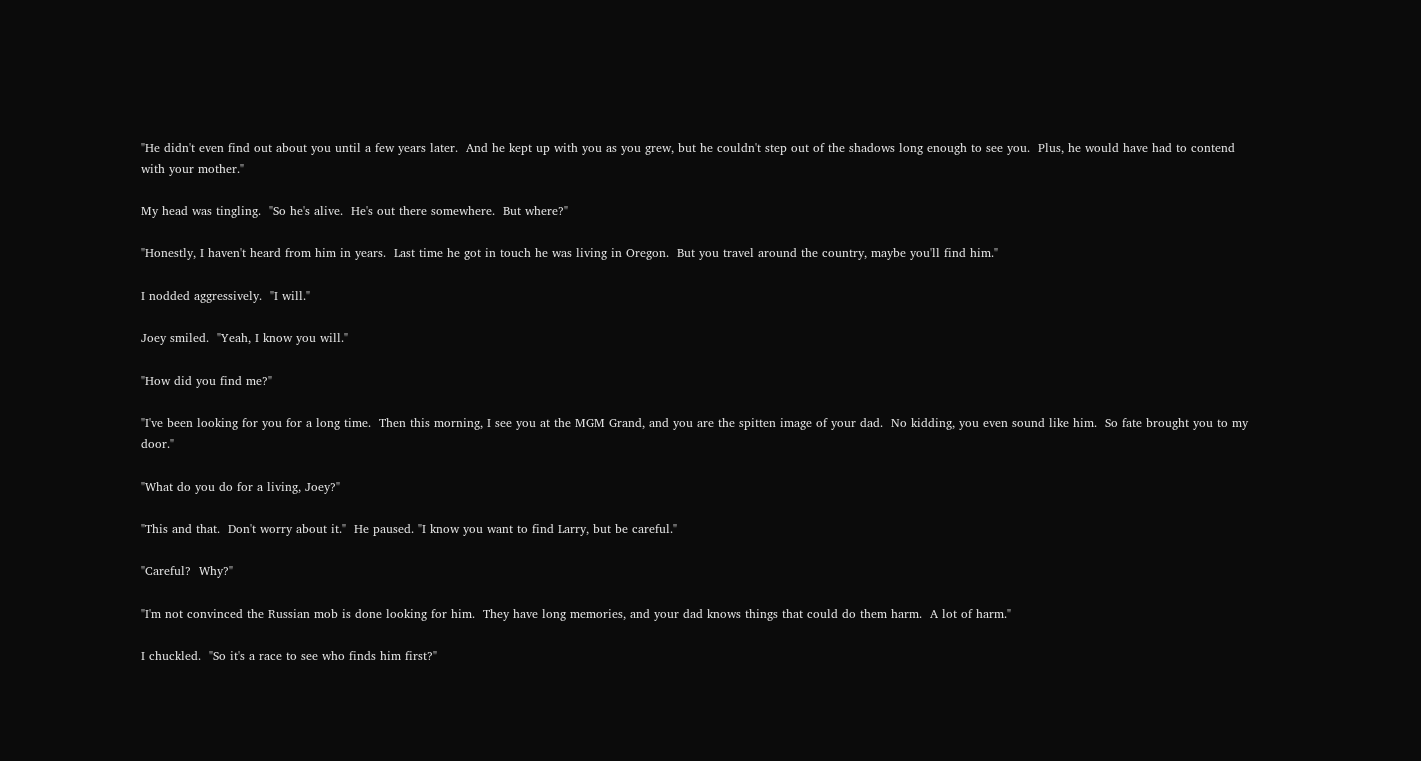"He didn't even find out about you until a few years later.  And he kept up with you as you grew, but he couldn't step out of the shadows long enough to see you.  Plus, he would have had to contend with your mother."

My head was tingling.  "So he's alive.  He's out there somewhere.  But where?"

"Honestly, I haven't heard from him in years.  Last time he got in touch he was living in Oregon.  But you travel around the country, maybe you'll find him."

I nodded aggressively.  "I will."

Joey smiled.  "Yeah, I know you will."

"How did you find me?"

"I've been looking for you for a long time.  Then this morning, I see you at the MGM Grand, and you are the spitten image of your dad.  No kidding, you even sound like him.  So fate brought you to my door."

"What do you do for a living, Joey?"

"This and that.  Don't worry about it."  He paused. "I know you want to find Larry, but be careful."

"Careful?  Why?"

"I'm not convinced the Russian mob is done looking for him.  They have long memories, and your dad knows things that could do them harm.  A lot of harm."

I chuckled.  "So it's a race to see who finds him first?"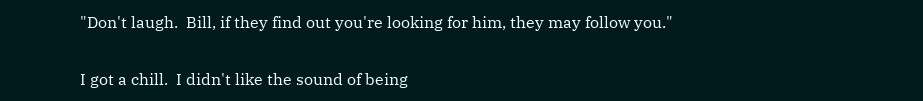"Don't laugh.  Bill, if they find out you're looking for him, they may follow you."

I got a chill.  I didn't like the sound of being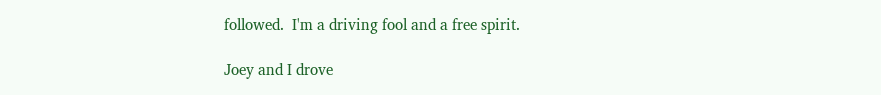followed.  I'm a driving fool and a free spirit.

Joey and I drove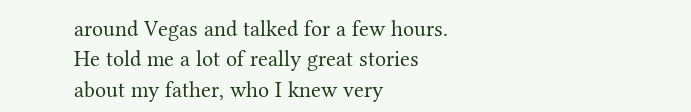around Vegas and talked for a few hours.  He told me a lot of really great stories about my father, who I knew very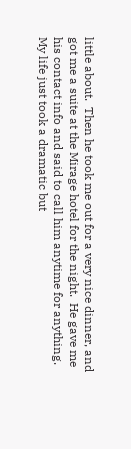little about.  Then he took me out for a very nice dinner, and got me a suite at the Mirage hotel for the night.  He gave me his contact info and said to call him anytime for anything.  My life just took a dramatic but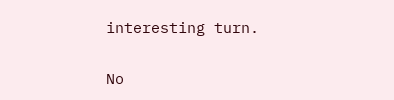interesting turn.

No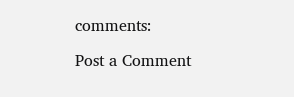comments:

Post a Comment